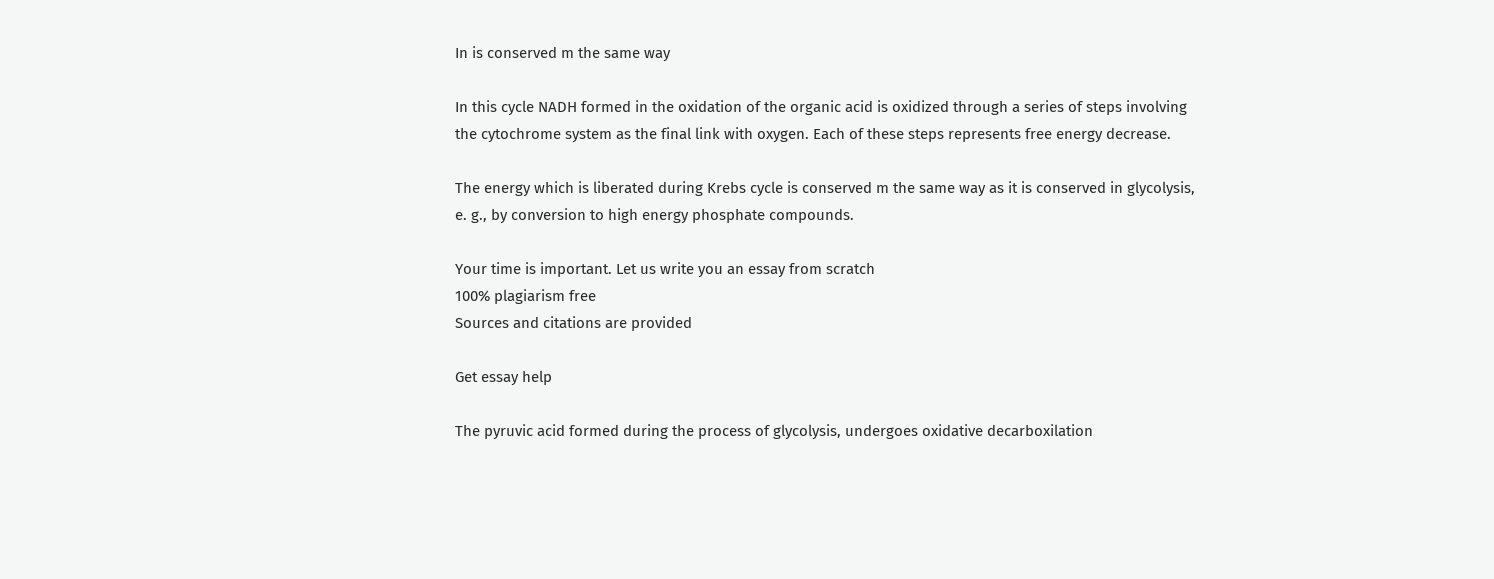In is conserved m the same way

In this cycle NADH formed in the oxidation of the organic acid is oxidized through a series of steps involving the cytochrome system as the final link with oxygen. Each of these steps represents free energy decrease.

The energy which is liberated during Krebs cycle is conserved m the same way as it is conserved in glycolysis, e. g., by conversion to high energy phosphate compounds.

Your time is important. Let us write you an essay from scratch
100% plagiarism free
Sources and citations are provided

Get essay help

The pyruvic acid formed during the process of glycolysis, undergoes oxidative decarboxilation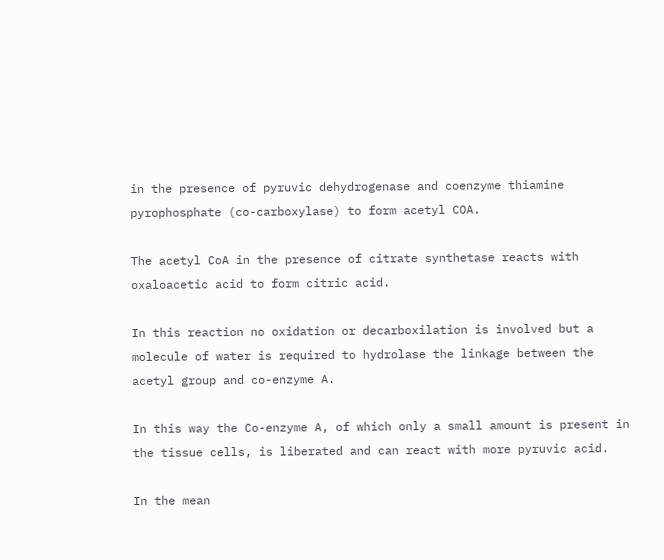in the presence of pyruvic dehydrogenase and coenzyme thiamine pyrophosphate (co-carboxylase) to form acetyl COA.

The acetyl CoA in the presence of citrate synthetase reacts with oxaloacetic acid to form citric acid.

In this reaction no oxidation or decarboxilation is involved but a molecule of water is required to hydrolase the linkage between the acetyl group and co-enzyme A.

In this way the Co-enzyme A, of which only a small amount is present in the tissue cells, is liberated and can react with more pyruvic acid.

In the mean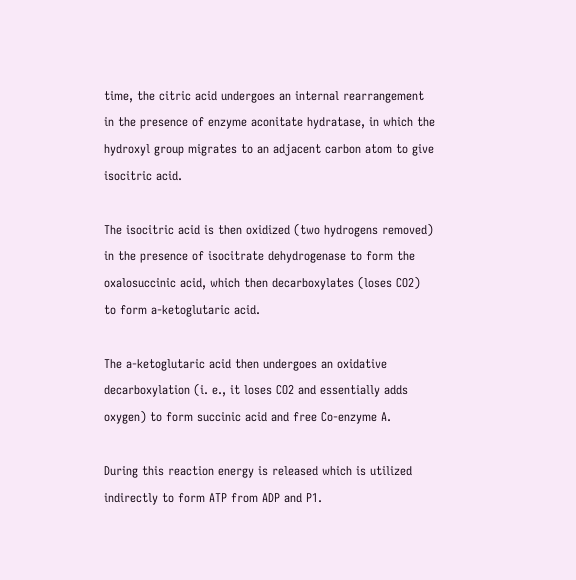time, the citric acid undergoes an internal rearrangement in the presence of enzyme aconitate hydratase, in which the hydroxyl group migrates to an adjacent carbon atom to give isocitric acid.

The isocitric acid is then oxidized (two hydrogens removed) in the presence of isocitrate dehydrogenase to form the oxalosuccinic acid, which then decarboxylates (loses CO2) to form a-ketoglutaric acid.

The a-ketoglutaric acid then undergoes an oxidative decarboxylation (i. e., it loses CO2 and essentially adds oxygen) to form succinic acid and free Co-enzyme A.

During this reaction energy is released which is utilized indirectly to form ATP from ADP and P1.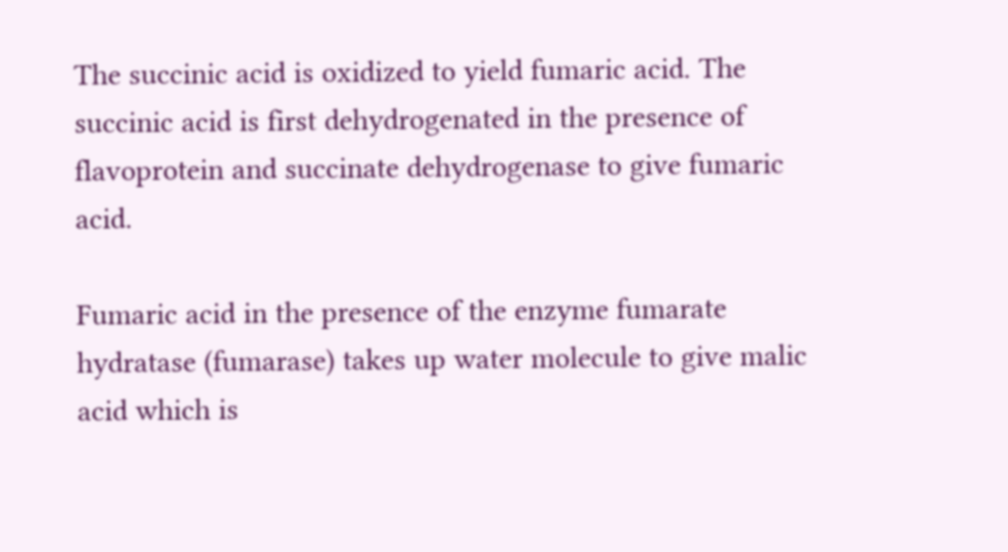The succinic acid is oxidized to yield fumaric acid. The succinic acid is first dehydrogenated in the presence of flavoprotein and succinate dehydrogenase to give fumaric acid.

Fumaric acid in the presence of the enzyme fumarate hydratase (fumarase) takes up water molecule to give malic acid which is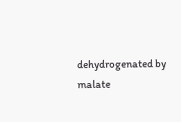dehydrogenated by malate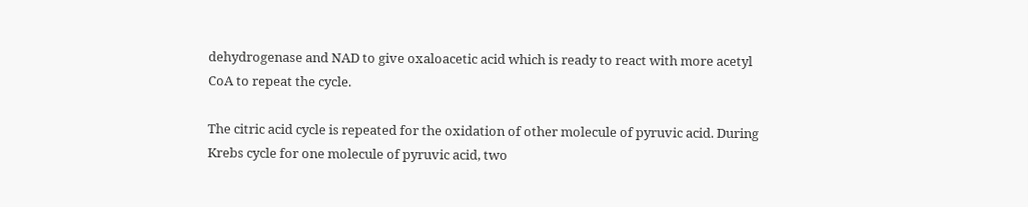dehydrogenase and NAD to give oxaloacetic acid which is ready to react with more acetyl CoA to repeat the cycle.

The citric acid cycle is repeated for the oxidation of other molecule of pyruvic acid. During Krebs cycle for one molecule of pyruvic acid, two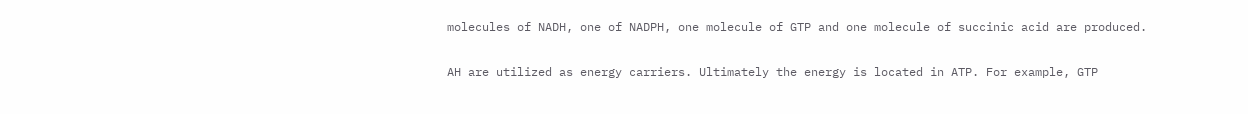molecules of NADH, one of NADPH, one molecule of GTP and one molecule of succinic acid are produced.

AH are utilized as energy carriers. Ultimately the energy is located in ATP. For example, GTP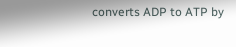converts ADP to ATP by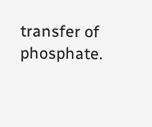transfer of phosphate.